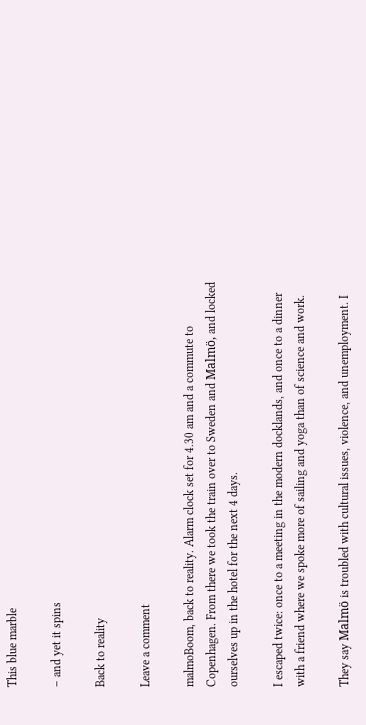This blue marble

– and yet it spins

Back to reality

Leave a comment

malmoBoom, back to reality. Alarm clock set for 4.30 am and a commute to Copenhagen. From there we took the train over to Sweden and Malmö, and locked ourselves up in the hotel for the next 4 days.

I escaped twice: once to a meeting in the modern docklands, and once to a dinner with a friend where we spoke more of sailing and yoga than of science and work.

They say Malmö is troubled with cultural issues, violence, and unemployment. I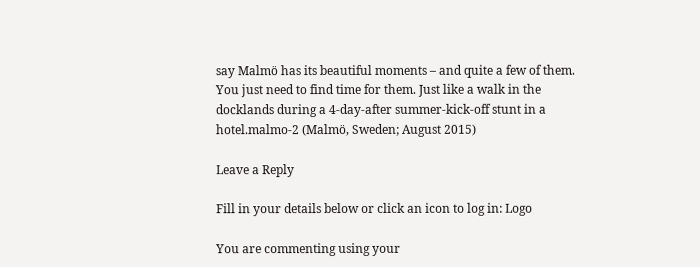say Malmö has its beautiful moments – and quite a few of them. You just need to find time for them. Just like a walk in the docklands during a 4-day-after summer-kick-off stunt in a hotel.malmo-2 (Malmö, Sweden; August 2015)

Leave a Reply

Fill in your details below or click an icon to log in: Logo

You are commenting using your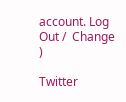account. Log Out /  Change )

Twitter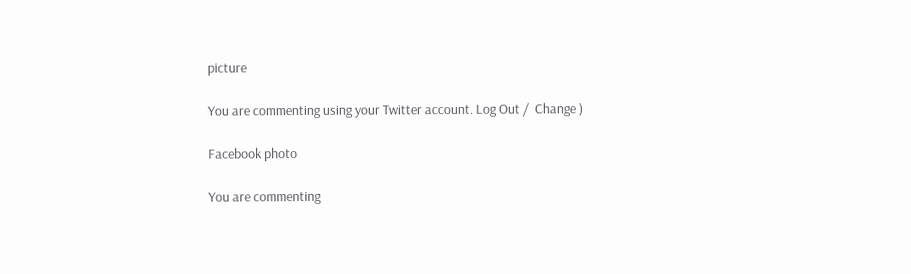picture

You are commenting using your Twitter account. Log Out /  Change )

Facebook photo

You are commenting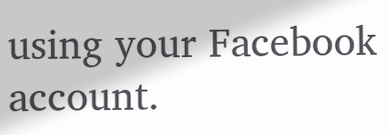using your Facebook account.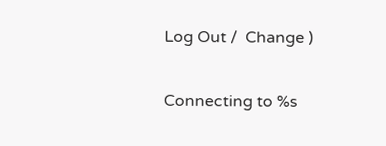Log Out /  Change )

Connecting to %s